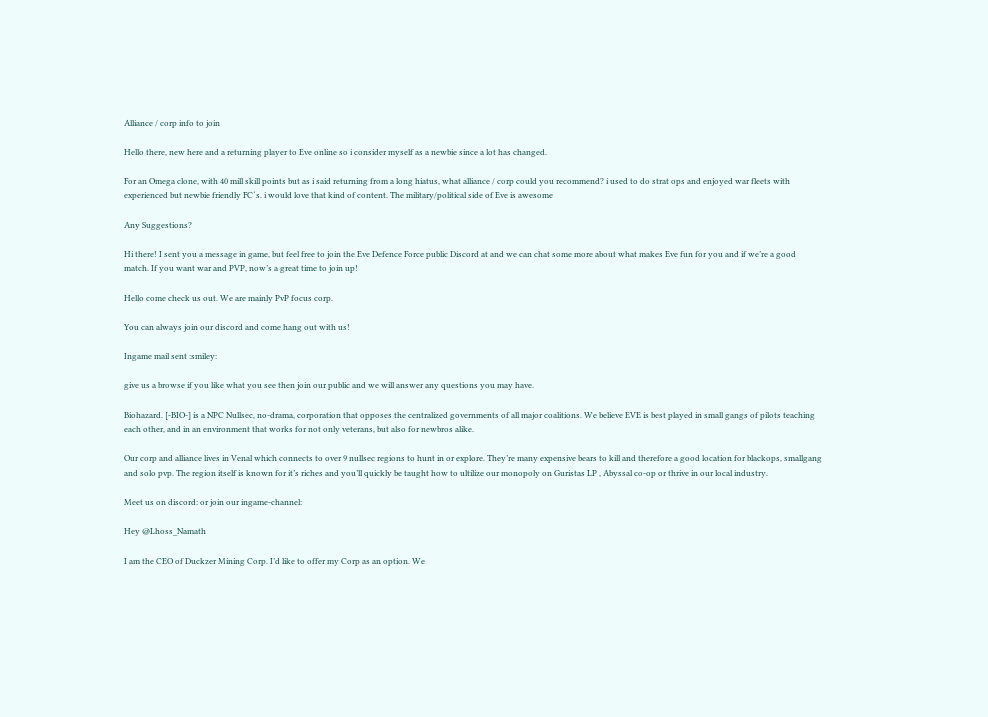Alliance / corp info to join

Hello there, new here and a returning player to Eve online so i consider myself as a newbie since a lot has changed.

For an Omega clone, with 40 mill skill points but as i said returning from a long hiatus, what alliance / corp could you recommend? i used to do strat ops and enjoyed war fleets with experienced but newbie friendly FC´s. i would love that kind of content. The military/political side of Eve is awesome

Any Suggestions?

Hi there! I sent you a message in game, but feel free to join the Eve Defence Force public Discord at and we can chat some more about what makes Eve fun for you and if we’re a good match. If you want war and PVP, now’s a great time to join up!

Hello come check us out. We are mainly PvP focus corp.

You can always join our discord and come hang out with us!

Ingame mail sent :smiley:

give us a browse if you like what you see then join our public and we will answer any questions you may have.

Biohazard. [-BIO-] is a NPC Nullsec, no-drama, corporation that opposes the centralized governments of all major coalitions. We believe EVE is best played in small gangs of pilots teaching each other, and in an environment that works for not only veterans, but also for newbros alike.

Our corp and alliance lives in Venal which connects to over 9 nullsec regions to hunt in or explore. They’re many expensive bears to kill and therefore a good location for blackops, smallgang and solo pvp. The region itself is known for it’s riches and you’ll quickly be taught how to ultilize our monopoly on Guristas LP , Abyssal co-op or thrive in our local industry.

Meet us on discord: or join our ingame-channel:

Hey @Lhoss_Namath

I am the CEO of Duckzer Mining Corp. I’d like to offer my Corp as an option. We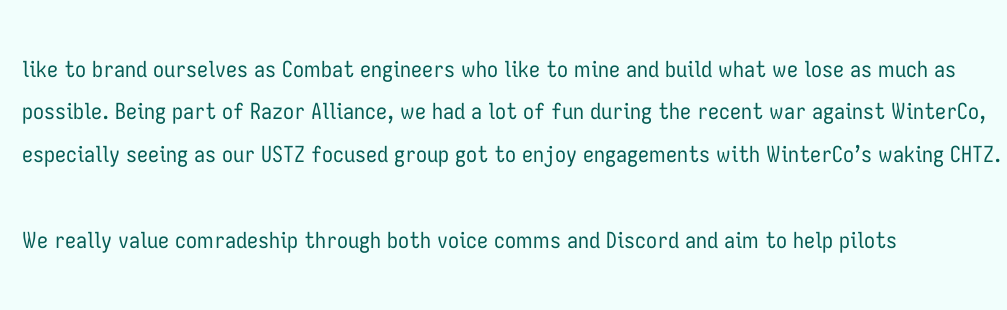like to brand ourselves as Combat engineers who like to mine and build what we lose as much as possible. Being part of Razor Alliance, we had a lot of fun during the recent war against WinterCo, especially seeing as our USTZ focused group got to enjoy engagements with WinterCo’s waking CHTZ.

We really value comradeship through both voice comms and Discord and aim to help pilots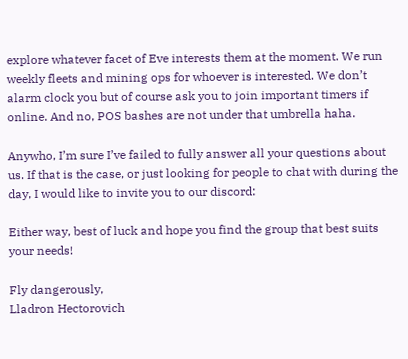explore whatever facet of Eve interests them at the moment. We run weekly fleets and mining ops for whoever is interested. We don’t alarm clock you but of course ask you to join important timers if online. And no, POS bashes are not under that umbrella haha.

Anywho, I’m sure I’ve failed to fully answer all your questions about us. If that is the case, or just looking for people to chat with during the day, I would like to invite you to our discord:

Either way, best of luck and hope you find the group that best suits your needs!

Fly dangerously,
Lladron Hectorovich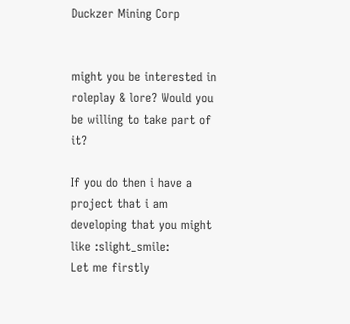Duckzer Mining Corp


might you be interested in roleplay & lore? Would you be willing to take part of it?

If you do then i have a project that i am developing that you might like :slight_smile:
Let me firstly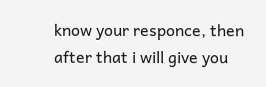know your responce, then after that i will give you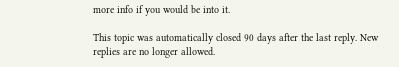more info if you would be into it.

This topic was automatically closed 90 days after the last reply. New replies are no longer allowed.